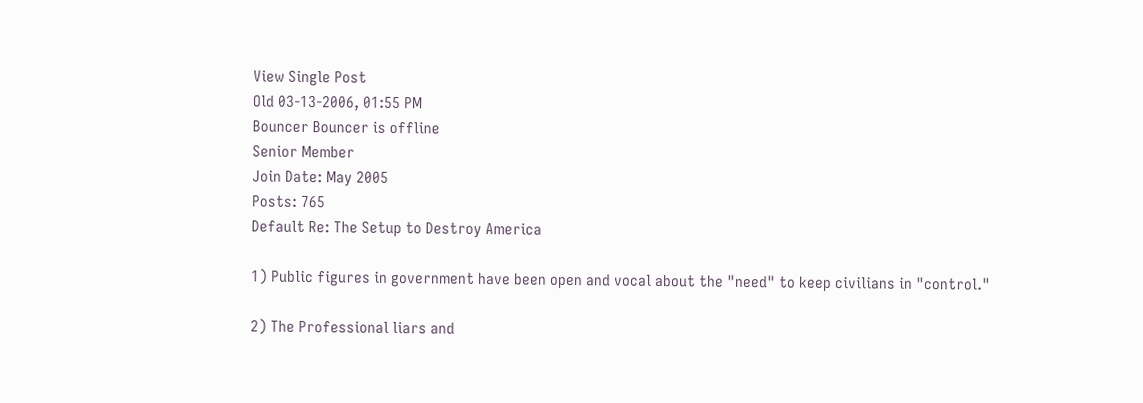View Single Post
Old 03-13-2006, 01:55 PM
Bouncer Bouncer is offline
Senior Member
Join Date: May 2005
Posts: 765
Default Re: The Setup to Destroy America

1) Public figures in government have been open and vocal about the "need" to keep civilians in "control."

2) The Professional liars and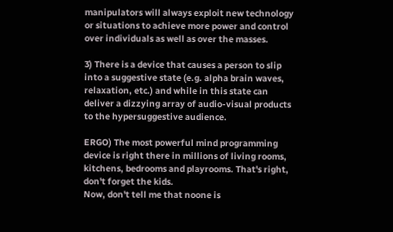manipulators will always exploit new technology or situations to achieve more power and control over individuals as well as over the masses.

3) There is a device that causes a person to slip into a suggestive state (e.g. alpha brain waves, relaxation, etc.) and while in this state can deliver a dizzying array of audio-visual products to the hypersuggestive audience.

ERGO) The most powerful mind programming device is right there in millions of living rooms, kitchens, bedrooms and playrooms. That's right, don't forget the kids.
Now, don't tell me that noone is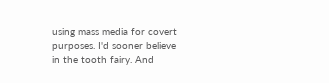using mass media for covert purposes. I'd sooner believe in the tooth fairy. And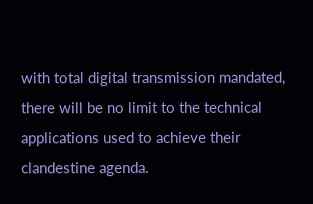with total digital transmission mandated, there will be no limit to the technical applications used to achieve their clandestine agenda.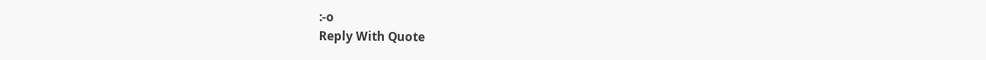:-o
Reply With Quote